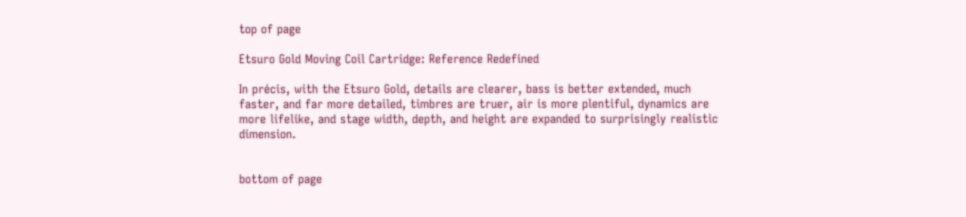top of page

Etsuro Gold Moving Coil Cartridge: Reference Redefined

In précis, with the Etsuro Gold, details are clearer, bass is better extended, much faster, and far more detailed, timbres are truer, air is more plentiful, dynamics are more lifelike, and stage width, depth, and height are expanded to surprisingly realistic dimension.


bottom of page